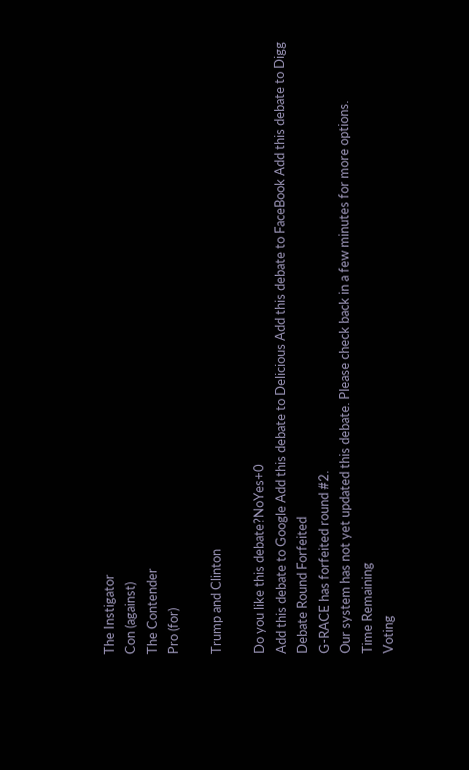The Instigator
Con (against)
The Contender
Pro (for)

Trump and Clinton

Do you like this debate?NoYes+0
Add this debate to Google Add this debate to Delicious Add this debate to FaceBook Add this debate to Digg
Debate Round Forfeited
G-RACE has forfeited round #2.
Our system has not yet updated this debate. Please check back in a few minutes for more options.
Time Remaining
Voting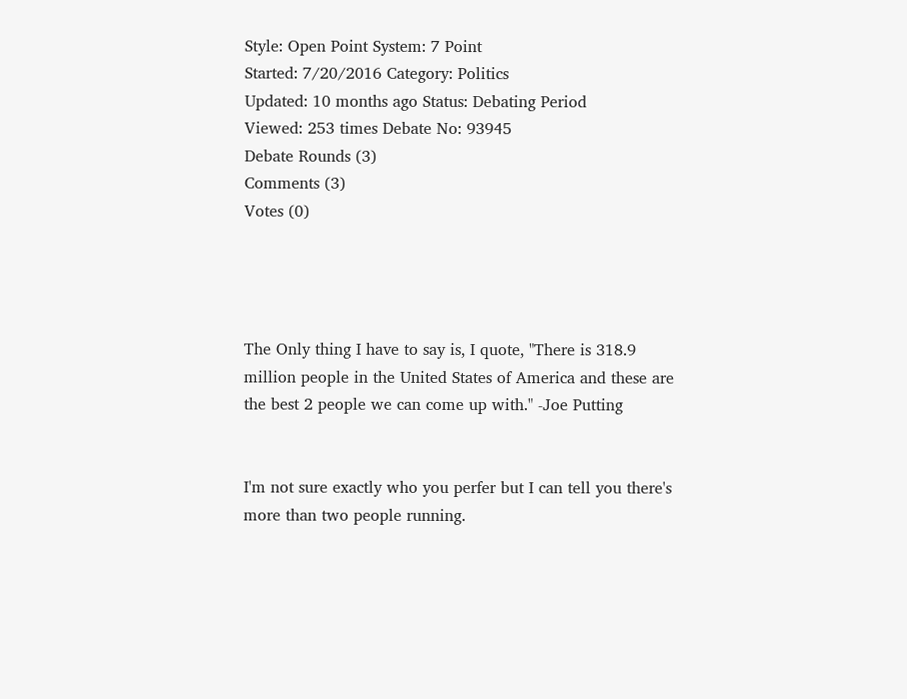Style: Open Point System: 7 Point
Started: 7/20/2016 Category: Politics
Updated: 10 months ago Status: Debating Period
Viewed: 253 times Debate No: 93945
Debate Rounds (3)
Comments (3)
Votes (0)




The Only thing I have to say is, I quote, "There is 318.9 million people in the United States of America and these are the best 2 people we can come up with." -Joe Putting


I'm not sure exactly who you perfer but I can tell you there's more than two people running.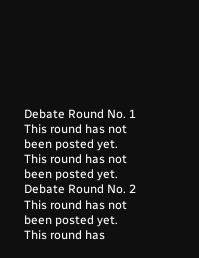Debate Round No. 1
This round has not been posted yet.
This round has not been posted yet.
Debate Round No. 2
This round has not been posted yet.
This round has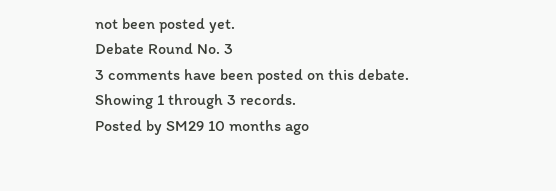not been posted yet.
Debate Round No. 3
3 comments have been posted on this debate. Showing 1 through 3 records.
Posted by SM29 10 months ago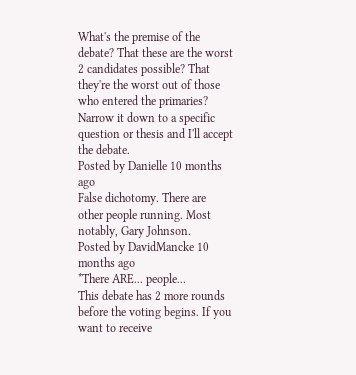What's the premise of the debate? That these are the worst 2 candidates possible? That they're the worst out of those who entered the primaries? Narrow it down to a specific question or thesis and I'll accept the debate.
Posted by Danielle 10 months ago
False dichotomy. There are other people running. Most notably, Gary Johnson.
Posted by DavidMancke 10 months ago
*There ARE... people...
This debate has 2 more rounds before the voting begins. If you want to receive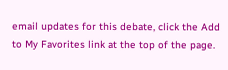email updates for this debate, click the Add to My Favorites link at the top of the page.